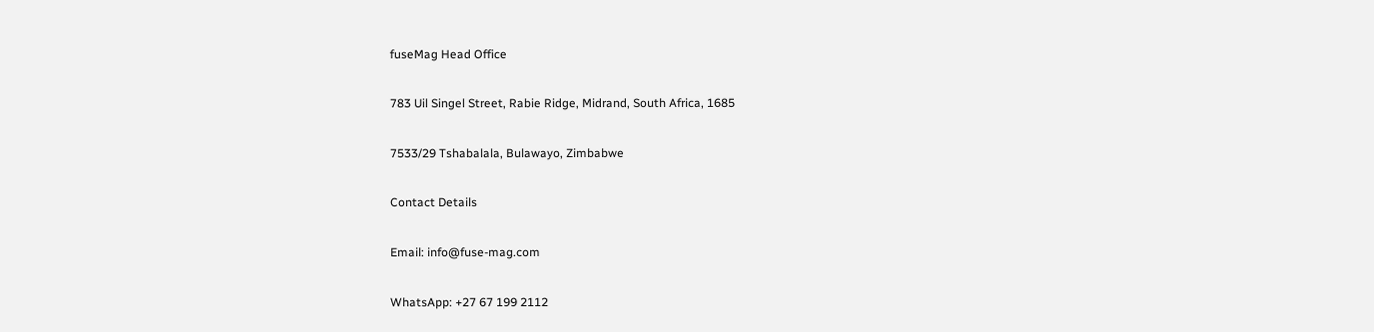fuseMag Head Office

783 Uil Singel Street, Rabie Ridge, Midrand, South Africa, 1685

7533/29 Tshabalala, Bulawayo, Zimbabwe

Contact Details

Email: info@fuse-mag.com

WhatsApp: +27 67 199 2112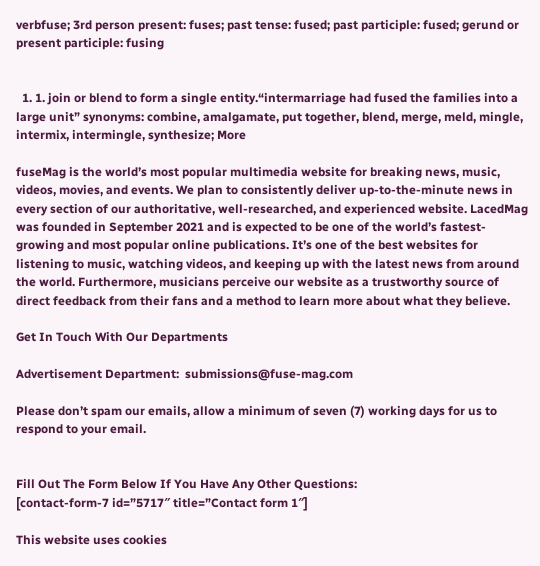verbfuse; 3rd person present: fuses; past tense: fused; past participle: fused; gerund or present participle: fusing


  1. 1. join or blend to form a single entity.“intermarriage had fused the families into a large unit” synonyms: combine, amalgamate, put together, blend, merge, meld, mingle, intermix, intermingle, synthesize; More

fuseMag is the world’s most popular multimedia website for breaking news, music, videos, movies, and events. We plan to consistently deliver up-to-the-minute news in every section of our authoritative, well-researched, and experienced website. LacedMag was founded in September 2021 and is expected to be one of the world’s fastest-growing and most popular online publications. It’s one of the best websites for listening to music, watching videos, and keeping up with the latest news from around the world. Furthermore, musicians perceive our website as a trustworthy source of direct feedback from their fans and a method to learn more about what they believe.

Get In Touch With Our Departments

Advertisement Department:  submissions@fuse-mag.com

Please don’t spam our emails, allow a minimum of seven (7) working days for us to respond to your email.


Fill Out The Form Below If You Have Any Other Questions:
[contact-form-7 id=”5717″ title=”Contact form 1″]

This website uses cookies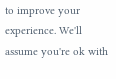to improve your experience. We'll assume you're ok with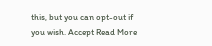this, but you can opt-out if you wish. Accept Read More